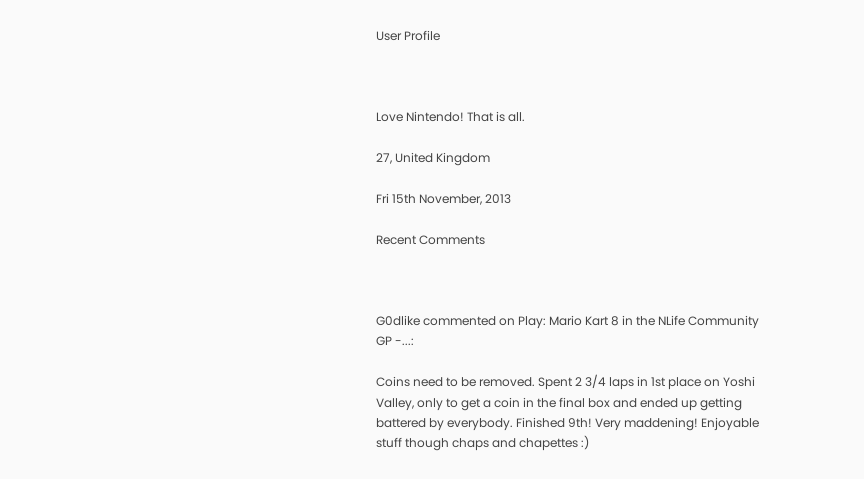User Profile



Love Nintendo! That is all.

27, United Kingdom

Fri 15th November, 2013

Recent Comments



G0dlike commented on Play: Mario Kart 8 in the NLife Community GP -...:

Coins need to be removed. Spent 2 3/4 laps in 1st place on Yoshi Valley, only to get a coin in the final box and ended up getting battered by everybody. Finished 9th! Very maddening! Enjoyable stuff though chaps and chapettes :)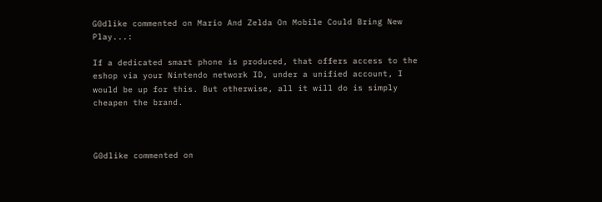G0dlike commented on Mario And Zelda On Mobile Could Bring New Play...:

If a dedicated smart phone is produced, that offers access to the eshop via your Nintendo network ID, under a unified account, I would be up for this. But otherwise, all it will do is simply cheapen the brand.



G0dlike commented on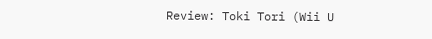Review: Toki Tori (Wii U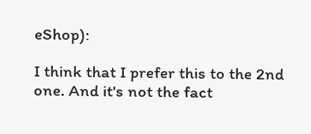eShop):

I think that I prefer this to the 2nd one. And it's not the fact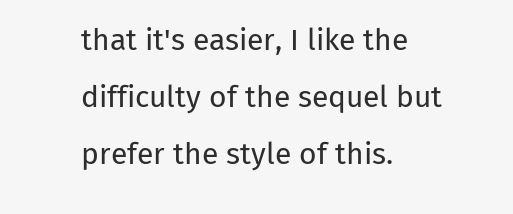that it's easier, I like the difficulty of the sequel but prefer the style of this.